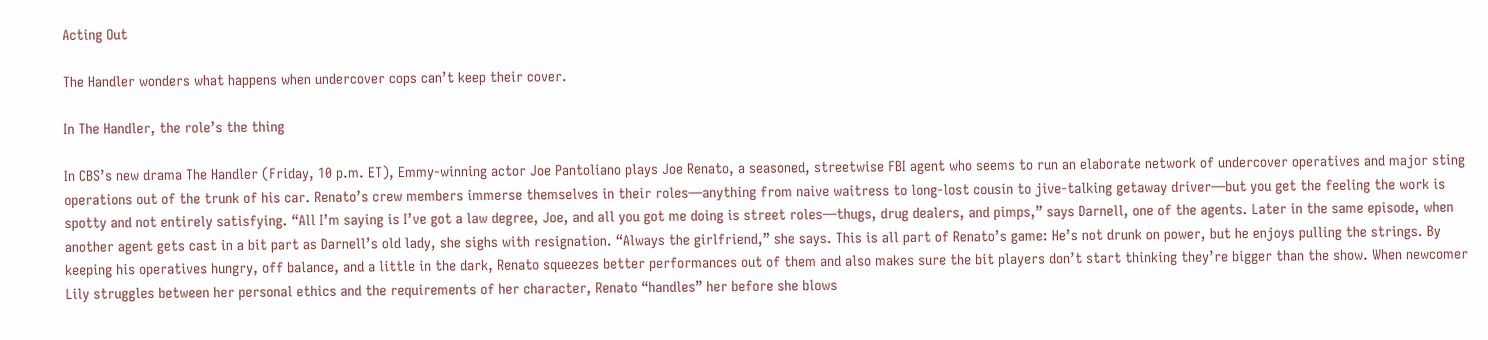Acting Out

The Handler wonders what happens when undercover cops can’t keep their cover.

In The Handler, the role’s the thing

In CBS’s new drama The Handler (Friday, 10 p.m. ET), Emmy-winning actor Joe Pantoliano plays Joe Renato, a seasoned, streetwise FBI agent who seems to run an elaborate network of undercover operatives and major sting operations out of the trunk of his car. Renato’s crew members immerse themselves in their roles—anything from naive waitress to long-lost cousin to jive-talking getaway driver—but you get the feeling the work is spotty and not entirely satisfying. “All I’m saying is I’ve got a law degree, Joe, and all you got me doing is street roles—thugs, drug dealers, and pimps,” says Darnell, one of the agents. Later in the same episode, when another agent gets cast in a bit part as Darnell’s old lady, she sighs with resignation. “Always the girlfriend,” she says. This is all part of Renato’s game: He’s not drunk on power, but he enjoys pulling the strings. By keeping his operatives hungry, off balance, and a little in the dark, Renato squeezes better performances out of them and also makes sure the bit players don’t start thinking they’re bigger than the show. When newcomer Lily struggles between her personal ethics and the requirements of her character, Renato “handles” her before she blows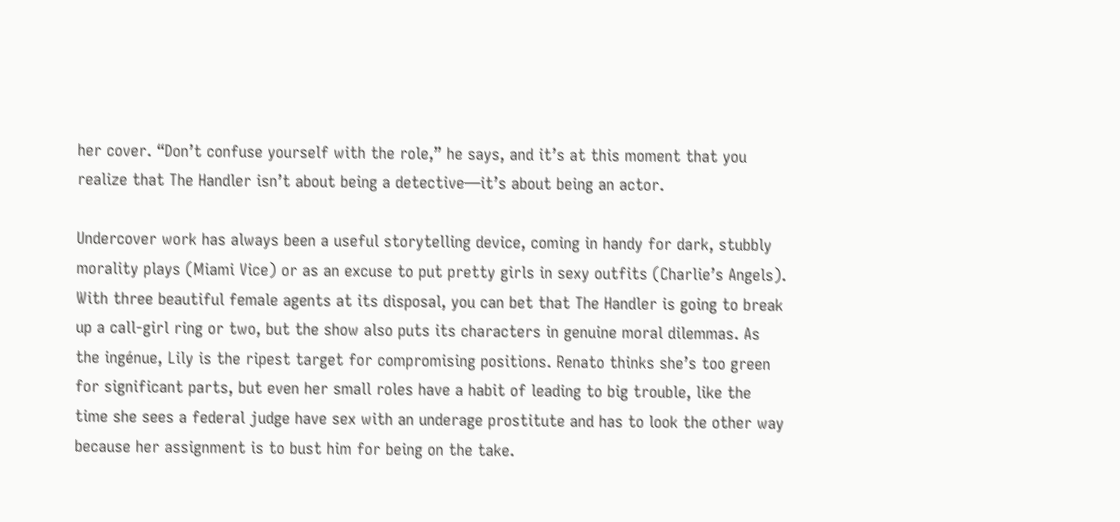her cover. “Don’t confuse yourself with the role,” he says, and it’s at this moment that you realize that The Handler isn’t about being a detective—it’s about being an actor.

Undercover work has always been a useful storytelling device, coming in handy for dark, stubbly morality plays (Miami Vice) or as an excuse to put pretty girls in sexy outfits (Charlie’s Angels). With three beautiful female agents at its disposal, you can bet that The Handler is going to break up a call-girl ring or two, but the show also puts its characters in genuine moral dilemmas. As the ingénue, Lily is the ripest target for compromising positions. Renato thinks she’s too green for significant parts, but even her small roles have a habit of leading to big trouble, like the time she sees a federal judge have sex with an underage prostitute and has to look the other way because her assignment is to bust him for being on the take.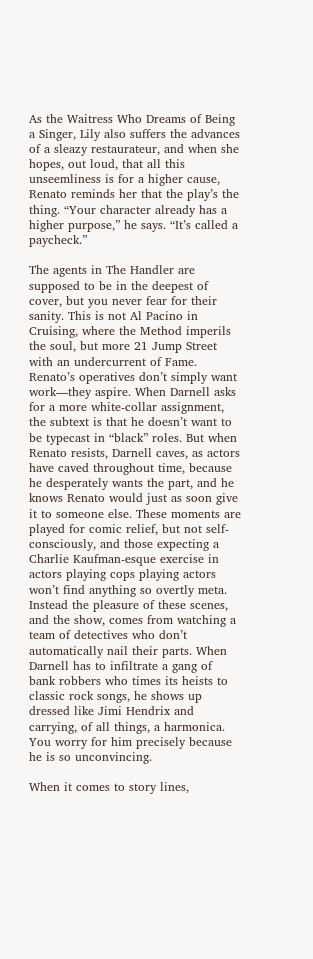As the Waitress Who Dreams of Being a Singer, Lily also suffers the advances of a sleazy restaurateur, and when she hopes, out loud, that all this unseemliness is for a higher cause, Renato reminds her that the play’s the thing. “Your character already has a higher purpose,” he says. “It’s called a paycheck.”

The agents in The Handler are supposed to be in the deepest of cover, but you never fear for their sanity. This is not Al Pacino in Cruising, where the Method imperils the soul, but more 21 Jump Street with an undercurrent of Fame. Renato’s operatives don’t simply want work—they aspire. When Darnell asks for a more white-collar assignment, the subtext is that he doesn’t want to be typecast in “black” roles. But when Renato resists, Darnell caves, as actors have caved throughout time, because he desperately wants the part, and he knows Renato would just as soon give it to someone else. These moments are played for comic relief, but not self-consciously, and those expecting a Charlie Kaufman-esque exercise in actors playing cops playing actors won’t find anything so overtly meta. Instead the pleasure of these scenes, and the show, comes from watching a team of detectives who don’t automatically nail their parts. When Darnell has to infiltrate a gang of bank robbers who times its heists to classic rock songs, he shows up dressed like Jimi Hendrix and carrying, of all things, a harmonica. You worry for him precisely because he is so unconvincing.

When it comes to story lines,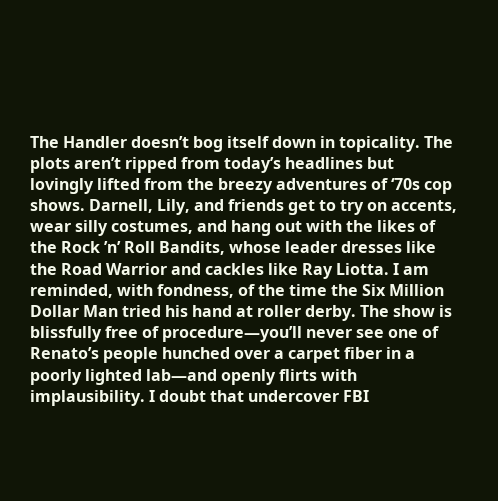The Handler doesn’t bog itself down in topicality. The plots aren’t ripped from today’s headlines but lovingly lifted from the breezy adventures of ‘70s cop shows. Darnell, Lily, and friends get to try on accents, wear silly costumes, and hang out with the likes of the Rock ’n’ Roll Bandits, whose leader dresses like the Road Warrior and cackles like Ray Liotta. I am reminded, with fondness, of the time the Six Million Dollar Man tried his hand at roller derby. The show is blissfully free of procedure—you’ll never see one of Renato’s people hunched over a carpet fiber in a poorly lighted lab—and openly flirts with implausibility. I doubt that undercover FBI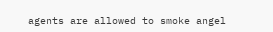agents are allowed to smoke angel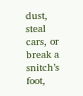dust, steal cars, or break a snitch’s foot,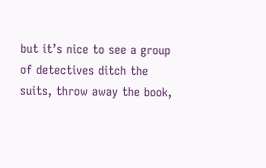but it’s nice to see a group of detectives ditch the suits, throw away the book,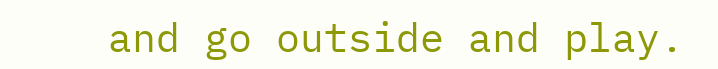and go outside and play.